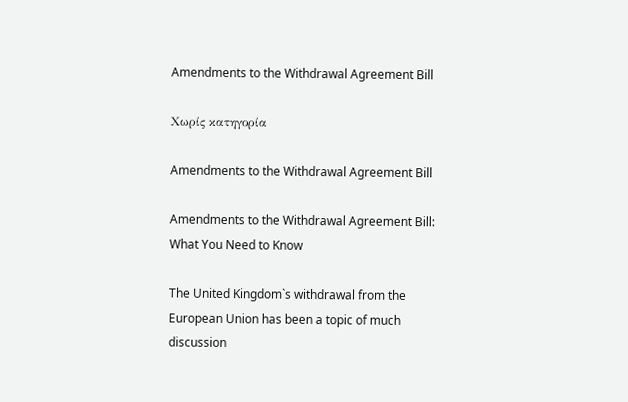Amendments to the Withdrawal Agreement Bill

Χωρίς κατηγορία

Amendments to the Withdrawal Agreement Bill

Amendments to the Withdrawal Agreement Bill: What You Need to Know

The United Kingdom`s withdrawal from the European Union has been a topic of much discussion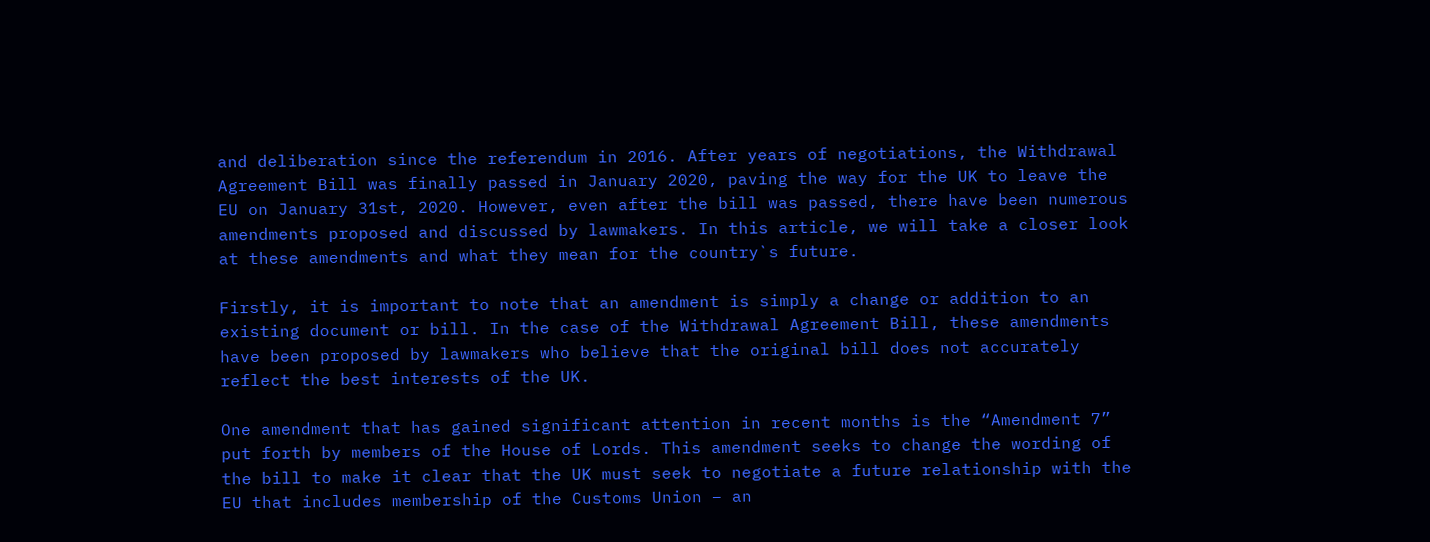and deliberation since the referendum in 2016. After years of negotiations, the Withdrawal Agreement Bill was finally passed in January 2020, paving the way for the UK to leave the EU on January 31st, 2020. However, even after the bill was passed, there have been numerous amendments proposed and discussed by lawmakers. In this article, we will take a closer look at these amendments and what they mean for the country`s future.

Firstly, it is important to note that an amendment is simply a change or addition to an existing document or bill. In the case of the Withdrawal Agreement Bill, these amendments have been proposed by lawmakers who believe that the original bill does not accurately reflect the best interests of the UK.

One amendment that has gained significant attention in recent months is the “Amendment 7” put forth by members of the House of Lords. This amendment seeks to change the wording of the bill to make it clear that the UK must seek to negotiate a future relationship with the EU that includes membership of the Customs Union – an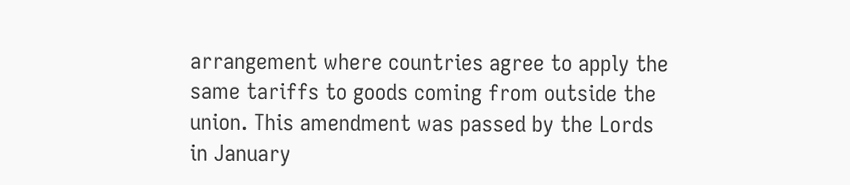arrangement where countries agree to apply the same tariffs to goods coming from outside the union. This amendment was passed by the Lords in January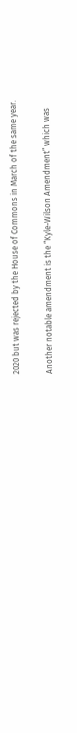2020 but was rejected by the House of Commons in March of the same year.

Another notable amendment is the “Kyle-Wilson Amendment” which was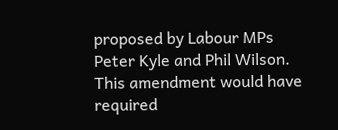proposed by Labour MPs Peter Kyle and Phil Wilson. This amendment would have required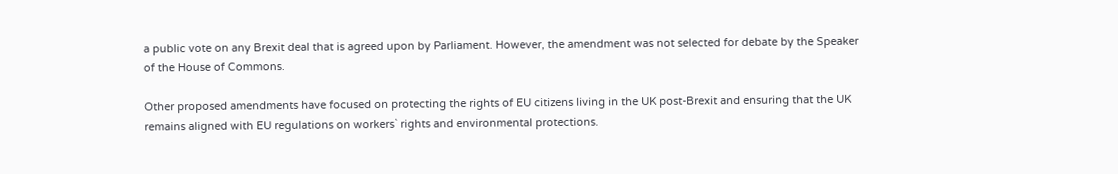a public vote on any Brexit deal that is agreed upon by Parliament. However, the amendment was not selected for debate by the Speaker of the House of Commons.

Other proposed amendments have focused on protecting the rights of EU citizens living in the UK post-Brexit and ensuring that the UK remains aligned with EU regulations on workers` rights and environmental protections.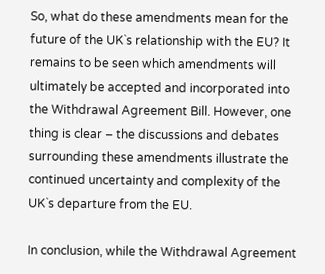So, what do these amendments mean for the future of the UK`s relationship with the EU? It remains to be seen which amendments will ultimately be accepted and incorporated into the Withdrawal Agreement Bill. However, one thing is clear – the discussions and debates surrounding these amendments illustrate the continued uncertainty and complexity of the UK`s departure from the EU.

In conclusion, while the Withdrawal Agreement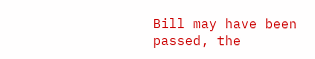Bill may have been passed, the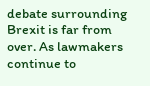debate surrounding Brexit is far from over. As lawmakers continue to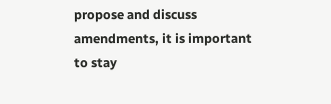propose and discuss amendments, it is important to stay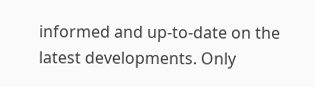informed and up-to-date on the latest developments. Only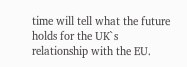time will tell what the future holds for the UK`s relationship with the EU.